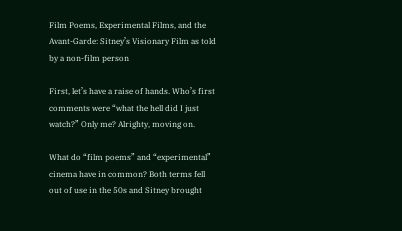Film Poems, Experimental Films, and the Avant-Garde: Sitney’s Visionary Film as told by a non-film person

First, let’s have a raise of hands. Who’s first comments were “what the hell did I just watch?” Only me? Alrighty, moving on.

What do “film poems” and “experimental” cinema have in common? Both terms fell out of use in the 50s and Sitney brought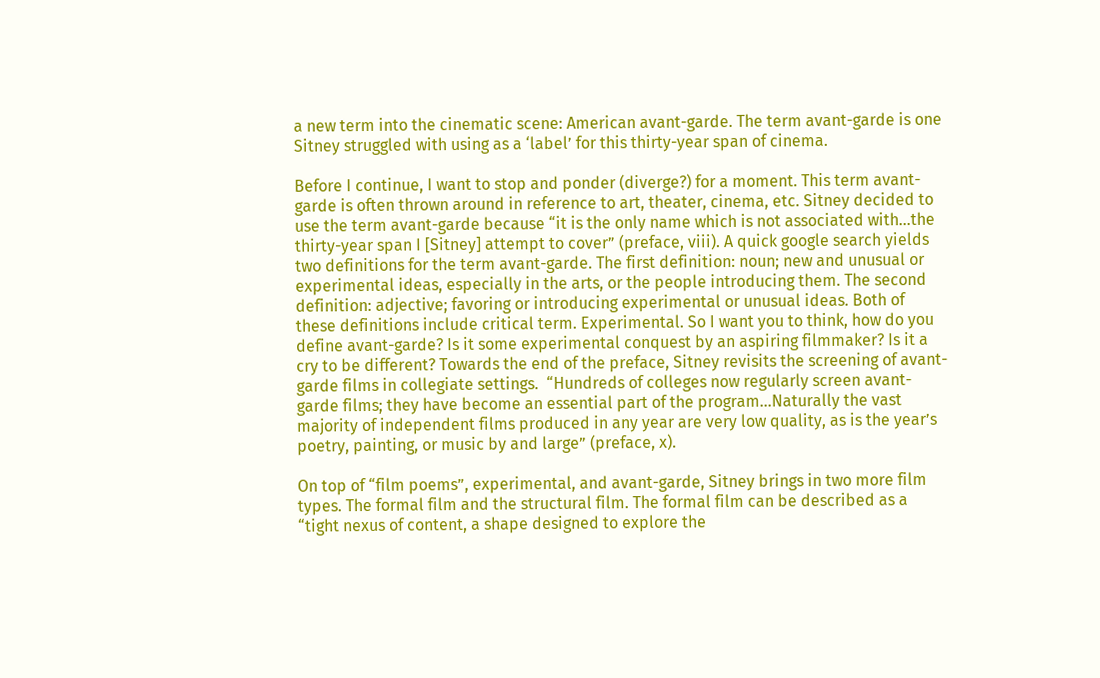a new term into the cinematic scene: American avant-garde. The term avant-garde is one Sitney struggled with using as a ‘label’ for this thirty-year span of cinema.

Before I continue, I want to stop and ponder (diverge?) for a moment. This term avant-garde is often thrown around in reference to art, theater, cinema, etc. Sitney decided to use the term avant-garde because “it is the only name which is not associated with…the thirty-year span I [Sitney] attempt to cover” (preface, viii). A quick google search yields two definitions for the term avant-garde. The first definition: noun; new and unusual or experimental ideas, especially in the arts, or the people introducing them. The second definition: adjective; favoring or introducing experimental or unusual ideas. Both of these definitions include critical term. Experimental. So I want you to think, how do you define avant-garde? Is it some experimental conquest by an aspiring filmmaker? Is it a cry to be different? Towards the end of the preface, Sitney revisits the screening of avant-garde films in collegiate settings.  “Hundreds of colleges now regularly screen avant-garde films; they have become an essential part of the program…Naturally the vast majority of independent films produced in any year are very low quality, as is the year’s poetry, painting, or music by and large” (preface, x).

On top of “film poems”, experimental, and avant-garde, Sitney brings in two more film types. The formal film and the structural film. The formal film can be described as a “tight nexus of content, a shape designed to explore the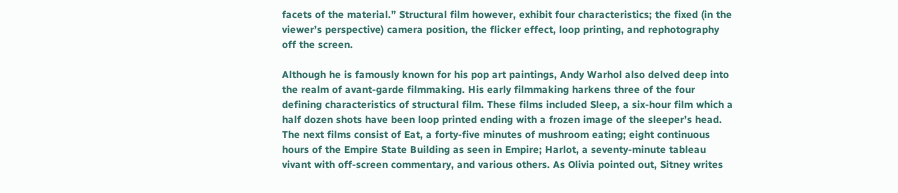facets of the material.” Structural film however, exhibit four characteristics; the fixed (in the viewer’s perspective) camera position, the flicker effect, loop printing, and rephotography off the screen.

Although he is famously known for his pop art paintings, Andy Warhol also delved deep into the realm of avant-garde filmmaking. His early filmmaking harkens three of the four defining characteristics of structural film. These films included Sleep, a six-hour film which a half dozen shots have been loop printed ending with a frozen image of the sleeper’s head. The next films consist of Eat, a forty-five minutes of mushroom eating; eight continuous hours of the Empire State Building as seen in Empire; Harlot, a seventy-minute tableau vivant with off-screen commentary, and various others. As Olivia pointed out, Sitney writes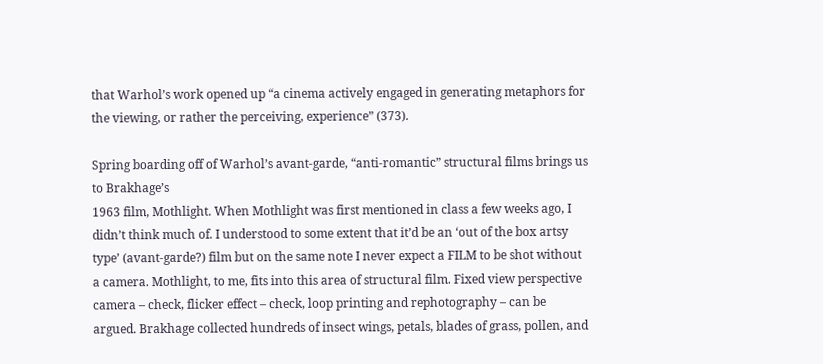that Warhol’s work opened up “a cinema actively engaged in generating metaphors for the viewing, or rather the perceiving, experience” (373).

Spring boarding off of Warhol’s avant-garde, “anti-romantic” structural films brings us to Brakhage’s
1963 film, Mothlight. When Mothlight was first mentioned in class a few weeks ago, I didn’t think much of. I understood to some extent that it’d be an ‘out of the box artsy type’ (avant-garde?) film but on the same note I never expect a FILM to be shot without a camera. Mothlight, to me, fits into this area of structural film. Fixed view perspective camera – check, flicker effect – check, loop printing and rephotography – can be argued. Brakhage collected hundreds of insect wings, petals, blades of grass, pollen, and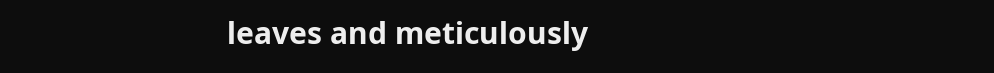leaves and meticulously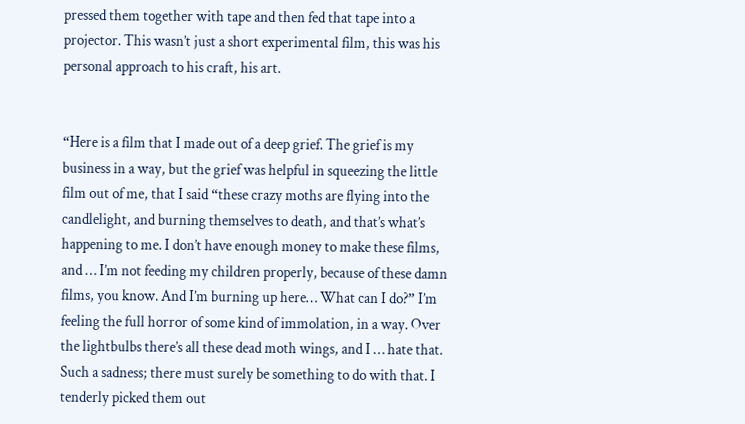pressed them together with tape and then fed that tape into a projector. This wasn’t just a short experimental film, this was his personal approach to his craft, his art.


“Here is a film that I made out of a deep grief. The grief is my business in a way, but the grief was helpful in squeezing the little film out of me, that I said “these crazy moths are flying into the candlelight, and burning themselves to death, and that’s what’s happening to me. I don’t have enough money to make these films, and … I’m not feeding my children properly, because of these damn films, you know. And I’m burning up here… What can I do?” I’m feeling the full horror of some kind of immolation, in a way. Over the lightbulbs there’s all these dead moth wings, and I … hate that. Such a sadness; there must surely be something to do with that. I tenderly picked them out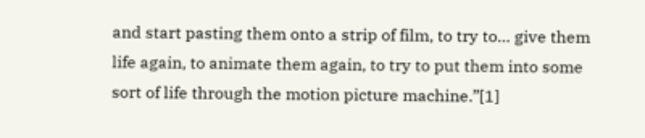and start pasting them onto a strip of film, to try to… give them life again, to animate them again, to try to put them into some sort of life through the motion picture machine.”[1]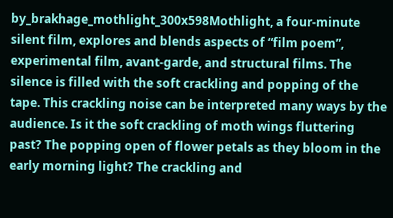by_brakhage_mothlight_300x598Mothlight, a four-minute silent film, explores and blends aspects of “film poem”, experimental film, avant-garde, and structural films. The silence is filled with the soft crackling and popping of the tape. This crackling noise can be interpreted many ways by the audience. Is it the soft crackling of moth wings fluttering past? The popping open of flower petals as they bloom in the early morning light? The crackling and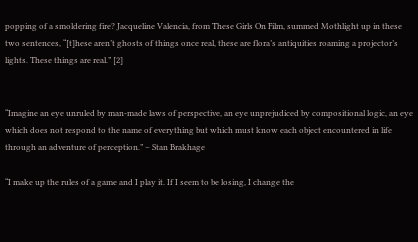popping of a smoldering fire? Jacqueline Valencia, from These Girls On Film, summed Mothlight up in these two sentences, “[t]hese aren’t ghosts of things once real, these are flora’s antiquities roaming a projector’s lights. These things are real.” [2]


“Imagine an eye unruled by man-made laws of perspective, an eye unprejudiced by compositional logic, an eye which does not respond to the name of everything but which must know each object encountered in life through an adventure of perception.” – Stan Brakhage

“I make up the rules of a game and I play it. If I seem to be losing, I change the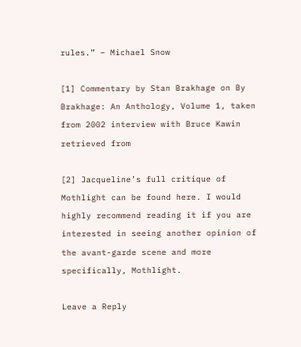rules.” – Michael Snow

[1] Commentary by Stan Brakhage on By Brakhage: An Anthology, Volume 1, taken from 2002 interview with Bruce Kawin retrieved from

[2] Jacqueline’s full critique of Mothlight can be found here. I would highly recommend reading it if you are interested in seeing another opinion of the avant-garde scene and more specifically, Mothlight.

Leave a Reply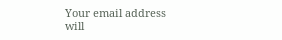Your email address will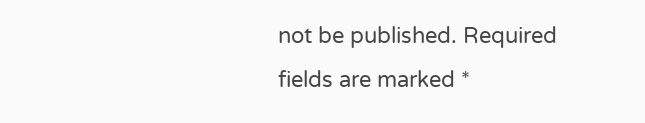not be published. Required fields are marked *